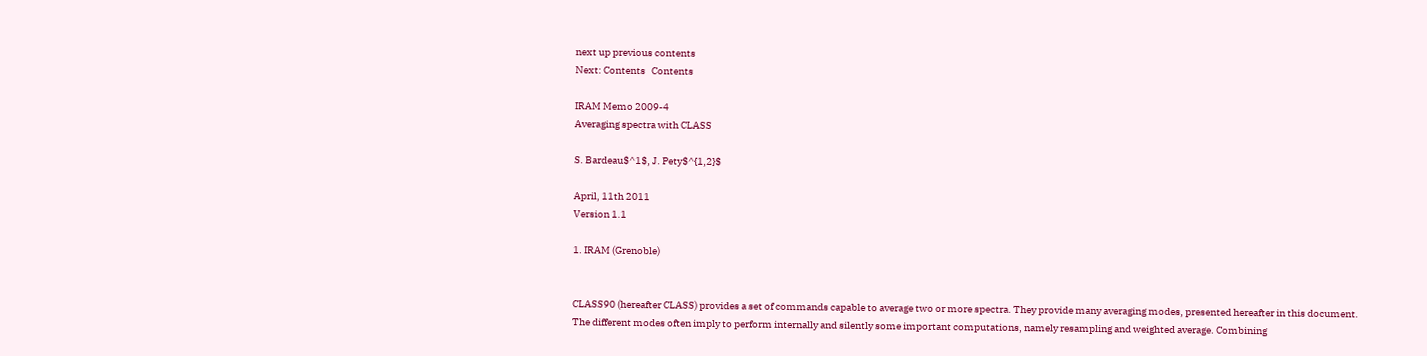next up previous contents
Next: Contents   Contents

IRAM Memo 2009-4
Averaging spectra with CLASS

S. Bardeau$^1$, J. Pety$^{1,2}$

April, 11th 2011
Version 1.1

1. IRAM (Grenoble)


CLASS90 (hereafter CLASS) provides a set of commands capable to average two or more spectra. They provide many averaging modes, presented hereafter in this document. The different modes often imply to perform internally and silently some important computations, namely resampling and weighted average. Combining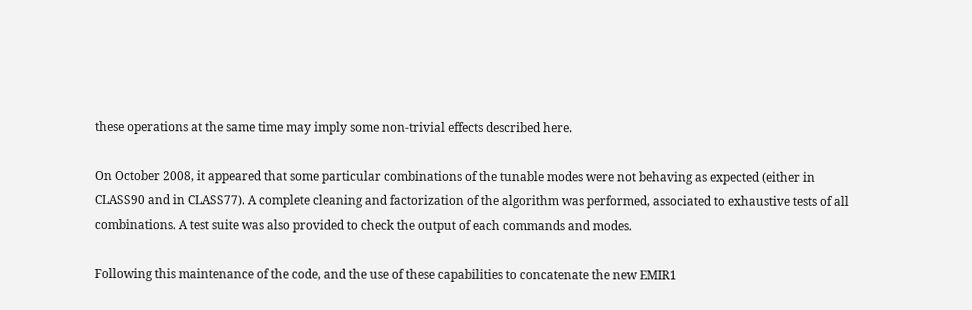these operations at the same time may imply some non-trivial effects described here.

On October 2008, it appeared that some particular combinations of the tunable modes were not behaving as expected (either in CLASS90 and in CLASS77). A complete cleaning and factorization of the algorithm was performed, associated to exhaustive tests of all combinations. A test suite was also provided to check the output of each commands and modes.

Following this maintenance of the code, and the use of these capabilities to concatenate the new EMIR1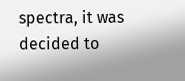spectra, it was decided to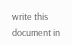write this document in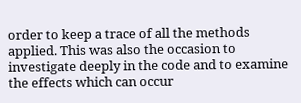order to keep a trace of all the methods applied. This was also the occasion to investigate deeply in the code and to examine the effects which can occur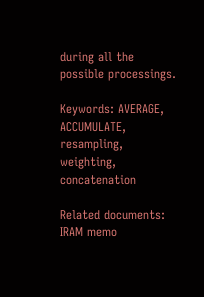during all the possible processings.

Keywords: AVERAGE, ACCUMULATE, resampling, weighting, concatenation

Related documents: IRAM memo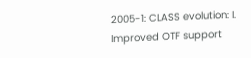2005-1: CLASS evolution: I. Improved OTF support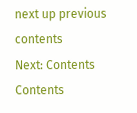next up previous contents
Next: Contents   Contents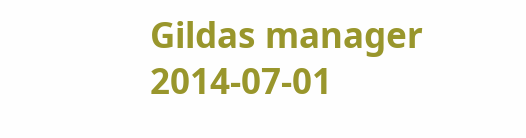Gildas manager 2014-07-01